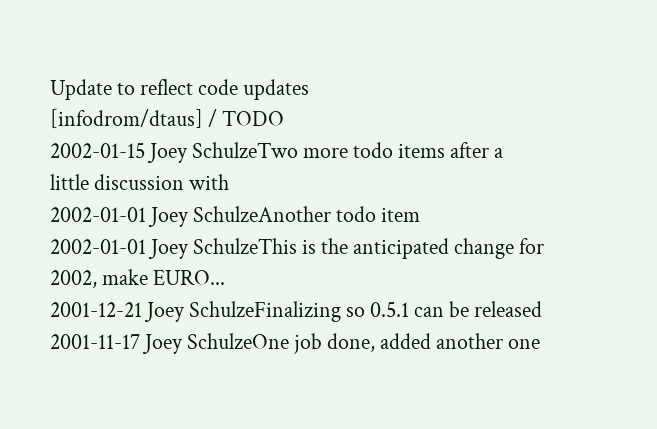Update to reflect code updates
[infodrom/dtaus] / TODO
2002-01-15 Joey SchulzeTwo more todo items after a little discussion with
2002-01-01 Joey SchulzeAnother todo item
2002-01-01 Joey SchulzeThis is the anticipated change for 2002, make EURO...
2001-12-21 Joey SchulzeFinalizing so 0.5.1 can be released
2001-11-17 Joey SchulzeOne job done, added another one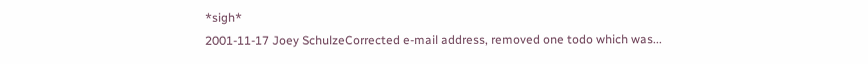*sigh*
2001-11-17 Joey SchulzeCorrected e-mail address, removed one todo which was...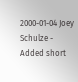2000-01-04 Joey Schulze - Added short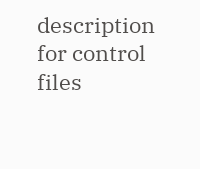description for control files